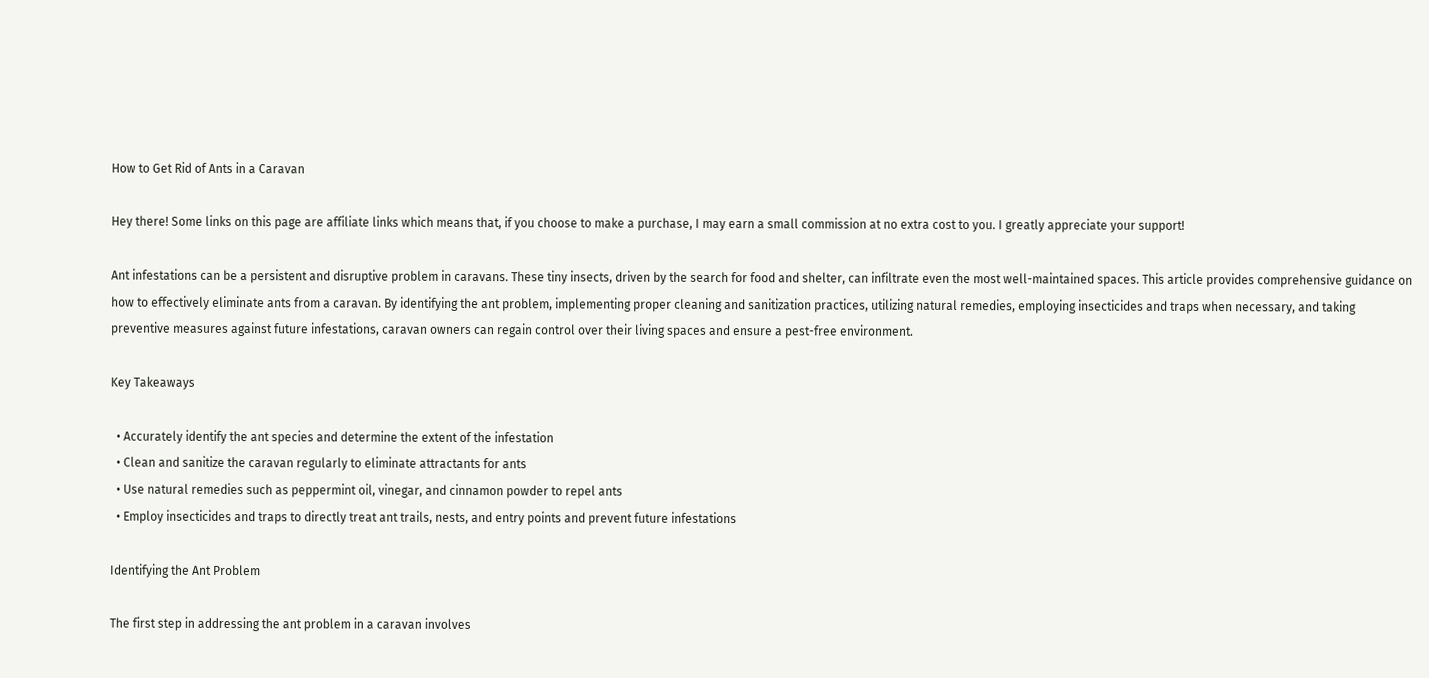How to Get Rid of Ants in a Caravan

Hey there! Some links on this page are affiliate links which means that, if you choose to make a purchase, I may earn a small commission at no extra cost to you. I greatly appreciate your support!

Ant infestations can be a persistent and disruptive problem in caravans. These tiny insects, driven by the search for food and shelter, can infiltrate even the most well-maintained spaces. This article provides comprehensive guidance on how to effectively eliminate ants from a caravan. By identifying the ant problem, implementing proper cleaning and sanitization practices, utilizing natural remedies, employing insecticides and traps when necessary, and taking preventive measures against future infestations, caravan owners can regain control over their living spaces and ensure a pest-free environment.

Key Takeaways

  • Accurately identify the ant species and determine the extent of the infestation
  • Clean and sanitize the caravan regularly to eliminate attractants for ants
  • Use natural remedies such as peppermint oil, vinegar, and cinnamon powder to repel ants
  • Employ insecticides and traps to directly treat ant trails, nests, and entry points and prevent future infestations

Identifying the Ant Problem

The first step in addressing the ant problem in a caravan involves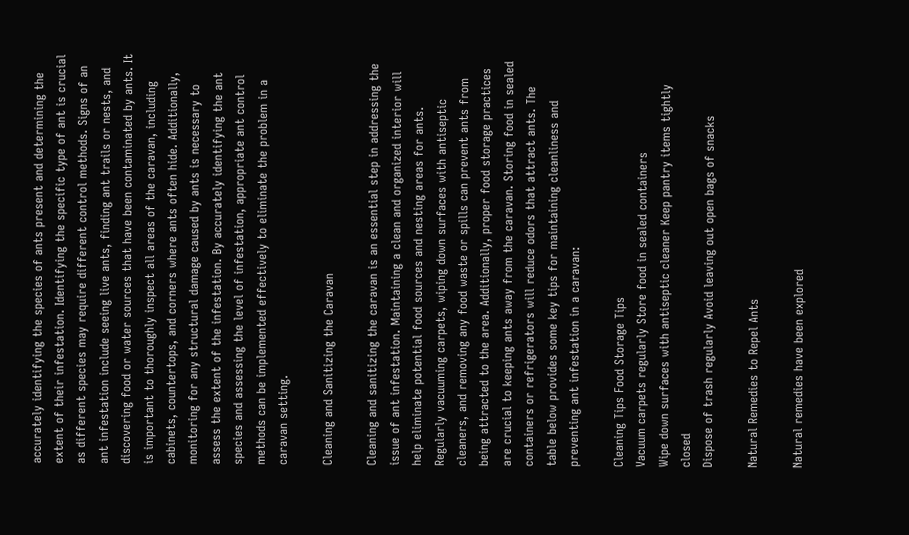accurately identifying the species of ants present and determining the extent of their infestation. Identifying the specific type of ant is crucial as different species may require different control methods. Signs of an ant infestation include seeing live ants, finding ant trails or nests, and discovering food or water sources that have been contaminated by ants. It is important to thoroughly inspect all areas of the caravan, including cabinets, countertops, and corners where ants often hide. Additionally, monitoring for any structural damage caused by ants is necessary to assess the extent of the infestation. By accurately identifying the ant species and assessing the level of infestation, appropriate ant control methods can be implemented effectively to eliminate the problem in a caravan setting.

Cleaning and Sanitizing the Caravan

Cleaning and sanitizing the caravan is an essential step in addressing the issue of ant infestation. Maintaining a clean and organized interior will help eliminate potential food sources and nesting areas for ants. Regularly vacuuming carpets, wiping down surfaces with antiseptic cleaners, and removing any food waste or spills can prevent ants from being attracted to the area. Additionally, proper food storage practices are crucial to keeping ants away from the caravan. Storing food in sealed containers or refrigerators will reduce odors that attract ants. The table below provides some key tips for maintaining cleanliness and preventing ant infestation in a caravan:

Cleaning Tips Food Storage Tips
Vacuum carpets regularly Store food in sealed containers
Wipe down surfaces with antiseptic cleaner Keep pantry items tightly closed
Dispose of trash regularly Avoid leaving out open bags of snacks

Natural Remedies to Repel Ants

Natural remedies have been explored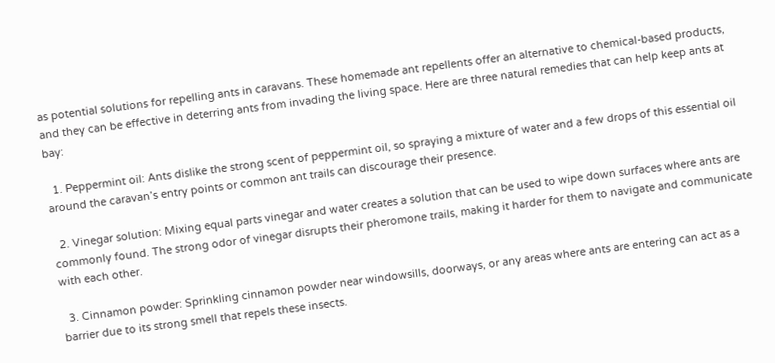as potential solutions for repelling ants in caravans. These homemade ant repellents offer an alternative to chemical-based products, and they can be effective in deterring ants from invading the living space. Here are three natural remedies that can help keep ants at bay:

  1. Peppermint oil: Ants dislike the strong scent of peppermint oil, so spraying a mixture of water and a few drops of this essential oil around the caravan’s entry points or common ant trails can discourage their presence.

  2. Vinegar solution: Mixing equal parts vinegar and water creates a solution that can be used to wipe down surfaces where ants are commonly found. The strong odor of vinegar disrupts their pheromone trails, making it harder for them to navigate and communicate with each other.

  3. Cinnamon powder: Sprinkling cinnamon powder near windowsills, doorways, or any areas where ants are entering can act as a barrier due to its strong smell that repels these insects.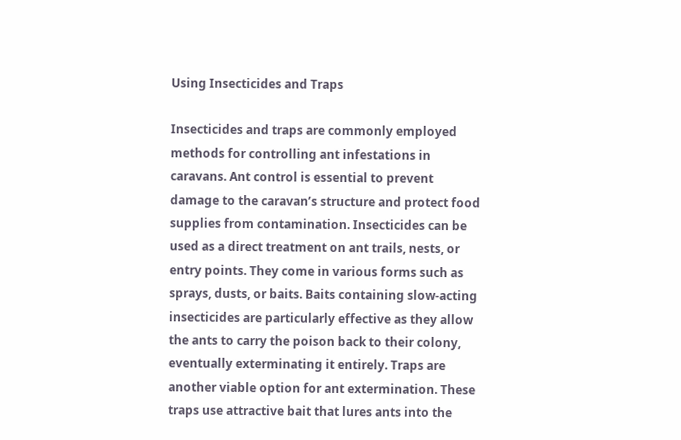Using Insecticides and Traps

Insecticides and traps are commonly employed methods for controlling ant infestations in caravans. Ant control is essential to prevent damage to the caravan’s structure and protect food supplies from contamination. Insecticides can be used as a direct treatment on ant trails, nests, or entry points. They come in various forms such as sprays, dusts, or baits. Baits containing slow-acting insecticides are particularly effective as they allow the ants to carry the poison back to their colony, eventually exterminating it entirely. Traps are another viable option for ant extermination. These traps use attractive bait that lures ants into the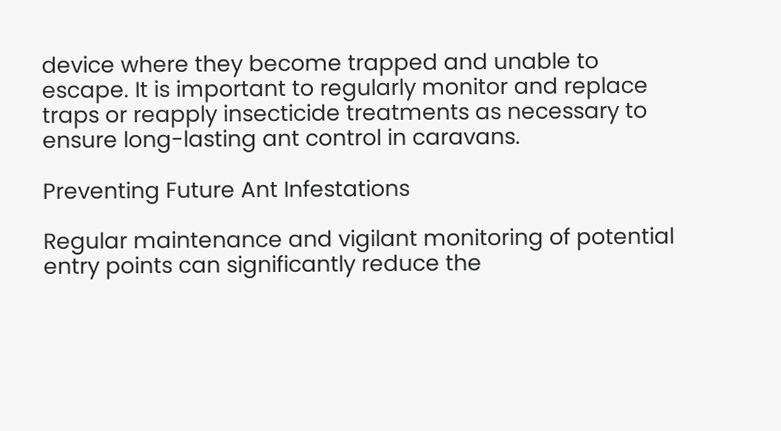device where they become trapped and unable to escape. It is important to regularly monitor and replace traps or reapply insecticide treatments as necessary to ensure long-lasting ant control in caravans.

Preventing Future Ant Infestations

Regular maintenance and vigilant monitoring of potential entry points can significantly reduce the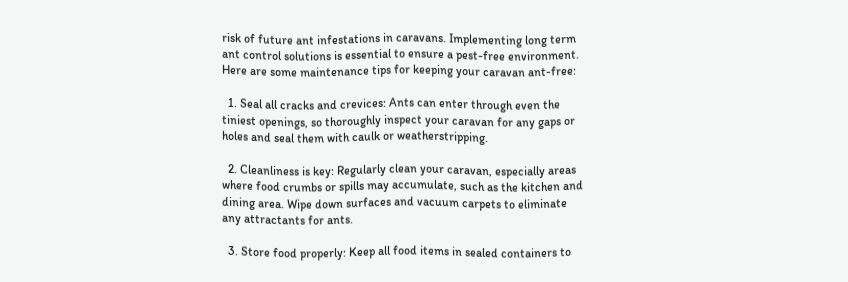risk of future ant infestations in caravans. Implementing long term ant control solutions is essential to ensure a pest-free environment. Here are some maintenance tips for keeping your caravan ant-free:

  1. Seal all cracks and crevices: Ants can enter through even the tiniest openings, so thoroughly inspect your caravan for any gaps or holes and seal them with caulk or weatherstripping.

  2. Cleanliness is key: Regularly clean your caravan, especially areas where food crumbs or spills may accumulate, such as the kitchen and dining area. Wipe down surfaces and vacuum carpets to eliminate any attractants for ants.

  3. Store food properly: Keep all food items in sealed containers to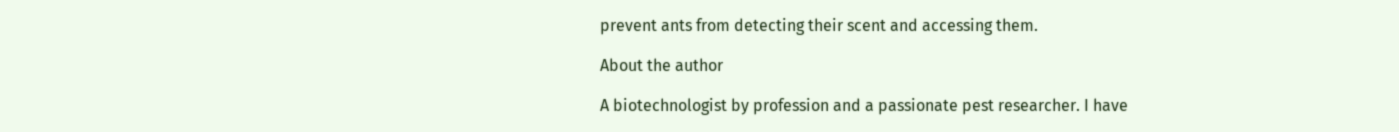prevent ants from detecting their scent and accessing them.

About the author

A biotechnologist by profession and a passionate pest researcher. I have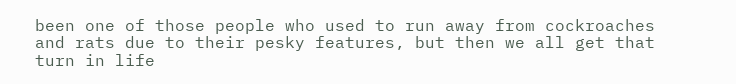been one of those people who used to run away from cockroaches and rats due to their pesky features, but then we all get that turn in life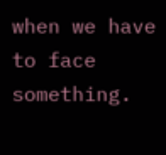when we have to face something.